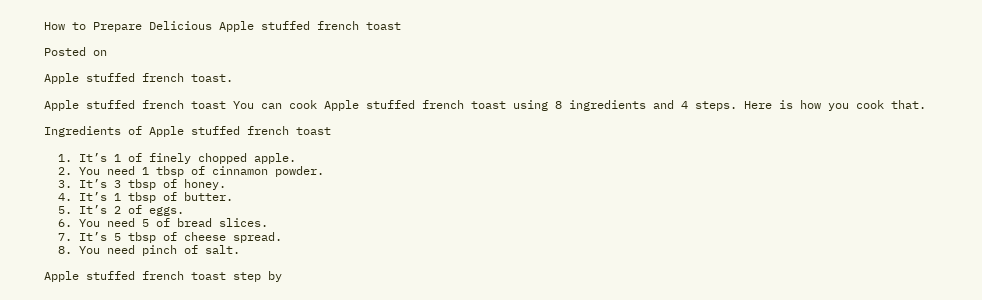How to Prepare Delicious Apple stuffed french toast

Posted on

Apple stuffed french toast.

Apple stuffed french toast You can cook Apple stuffed french toast using 8 ingredients and 4 steps. Here is how you cook that.

Ingredients of Apple stuffed french toast

  1. It’s 1 of finely chopped apple.
  2. You need 1 tbsp of cinnamon powder.
  3. It’s 3 tbsp of honey.
  4. It’s 1 tbsp of butter.
  5. It’s 2 of eggs.
  6. You need 5 of bread slices.
  7. It’s 5 tbsp of cheese spread.
  8. You need pinch of salt.

Apple stuffed french toast step by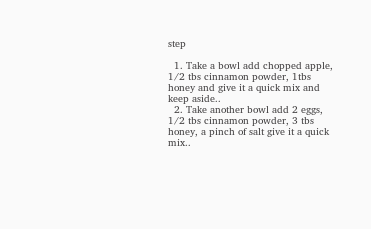step

  1. Take a bowl add chopped apple, 1/2 tbs cinnamon powder, 1tbs honey and give it a quick mix and keep aside..
  2. Take another bowl add 2 eggs, 1/2 tbs cinnamon powder, 3 tbs honey, a pinch of salt give it a quick mix..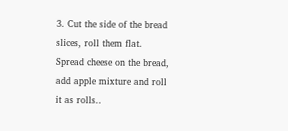3. Cut the side of the bread slices, roll them flat. Spread cheese on the bread, add apple mixture and roll it as rolls..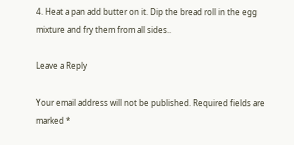4. Heat a pan add butter on it. Dip the bread roll in the egg mixture and fry them from all sides..

Leave a Reply

Your email address will not be published. Required fields are marked *